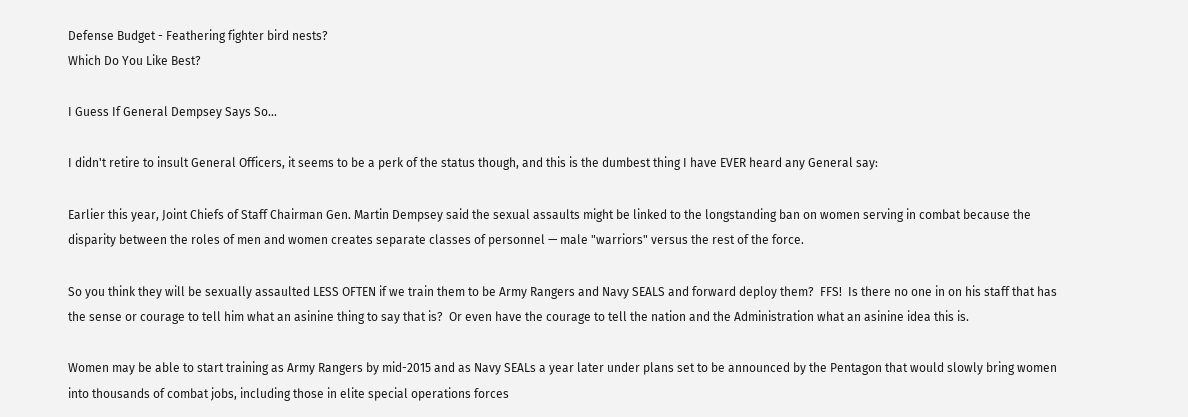Defense Budget - Feathering fighter bird nests?
Which Do You Like Best?

I Guess If General Dempsey Says So...

I didn't retire to insult General Officers, it seems to be a perk of the status though, and this is the dumbest thing I have EVER heard any General say:

Earlier this year, Joint Chiefs of Staff Chairman Gen. Martin Dempsey said the sexual assaults might be linked to the longstanding ban on women serving in combat because the disparity between the roles of men and women creates separate classes of personnel — male "warriors" versus the rest of the force.

So you think they will be sexually assaulted LESS OFTEN if we train them to be Army Rangers and Navy SEALS and forward deploy them?  FFS!  Is there no one in on his staff that has the sense or courage to tell him what an asinine thing to say that is?  Or even have the courage to tell the nation and the Administration what an asinine idea this is.

Women may be able to start training as Army Rangers by mid-2015 and as Navy SEALs a year later under plans set to be announced by the Pentagon that would slowly bring women into thousands of combat jobs, including those in elite special operations forces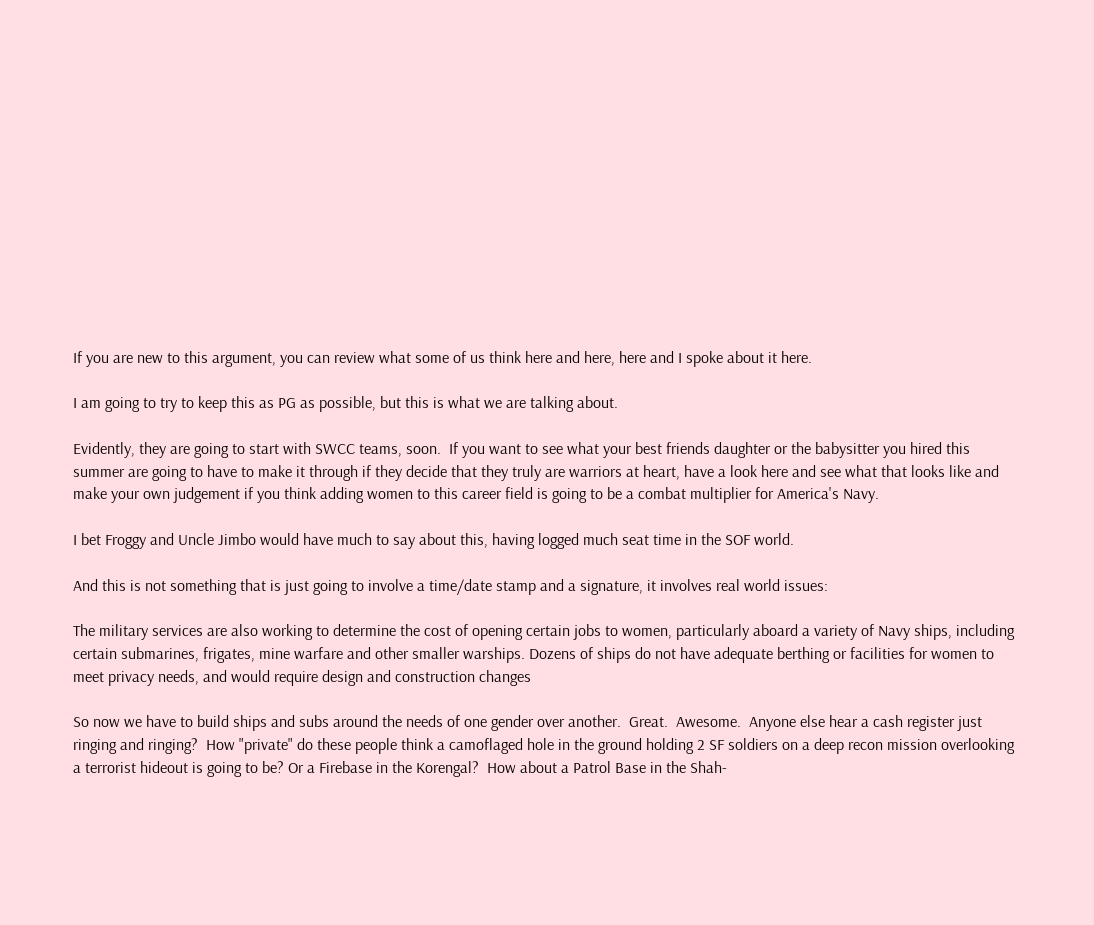If you are new to this argument, you can review what some of us think here and here, here and I spoke about it here.

I am going to try to keep this as PG as possible, but this is what we are talking about.

Evidently, they are going to start with SWCC teams, soon.  If you want to see what your best friends daughter or the babysitter you hired this summer are going to have to make it through if they decide that they truly are warriors at heart, have a look here and see what that looks like and make your own judgement if you think adding women to this career field is going to be a combat multiplier for America's Navy.

I bet Froggy and Uncle Jimbo would have much to say about this, having logged much seat time in the SOF world.

And this is not something that is just going to involve a time/date stamp and a signature, it involves real world issues:

The military services are also working to determine the cost of opening certain jobs to women, particularly aboard a variety of Navy ships, including certain submarines, frigates, mine warfare and other smaller warships. Dozens of ships do not have adequate berthing or facilities for women to meet privacy needs, and would require design and construction changes

So now we have to build ships and subs around the needs of one gender over another.  Great.  Awesome.  Anyone else hear a cash register just ringing and ringing?  How "private" do these people think a camoflaged hole in the ground holding 2 SF soldiers on a deep recon mission overlooking a terrorist hideout is going to be? Or a Firebase in the Korengal?  How about a Patrol Base in the Shah-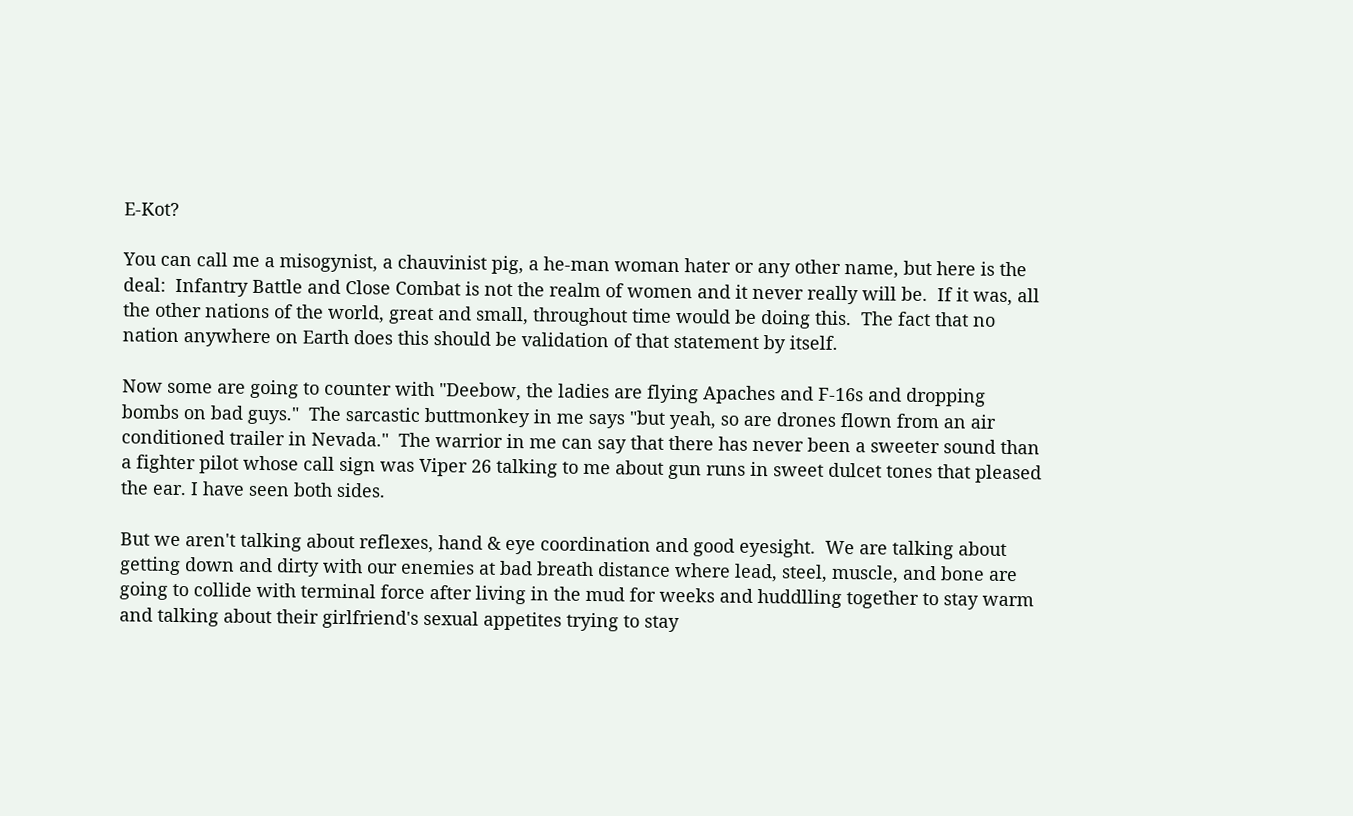E-Kot?

You can call me a misogynist, a chauvinist pig, a he-man woman hater or any other name, but here is the deal:  Infantry Battle and Close Combat is not the realm of women and it never really will be.  If it was, all the other nations of the world, great and small, throughout time would be doing this.  The fact that no nation anywhere on Earth does this should be validation of that statement by itself.

Now some are going to counter with "Deebow, the ladies are flying Apaches and F-16s and dropping bombs on bad guys."  The sarcastic buttmonkey in me says "but yeah, so are drones flown from an air conditioned trailer in Nevada."  The warrior in me can say that there has never been a sweeter sound than a fighter pilot whose call sign was Viper 26 talking to me about gun runs in sweet dulcet tones that pleased the ear. I have seen both sides.

But we aren't talking about reflexes, hand & eye coordination and good eyesight.  We are talking about getting down and dirty with our enemies at bad breath distance where lead, steel, muscle, and bone are going to collide with terminal force after living in the mud for weeks and huddlling together to stay warm and talking about their girlfriend's sexual appetites trying to stay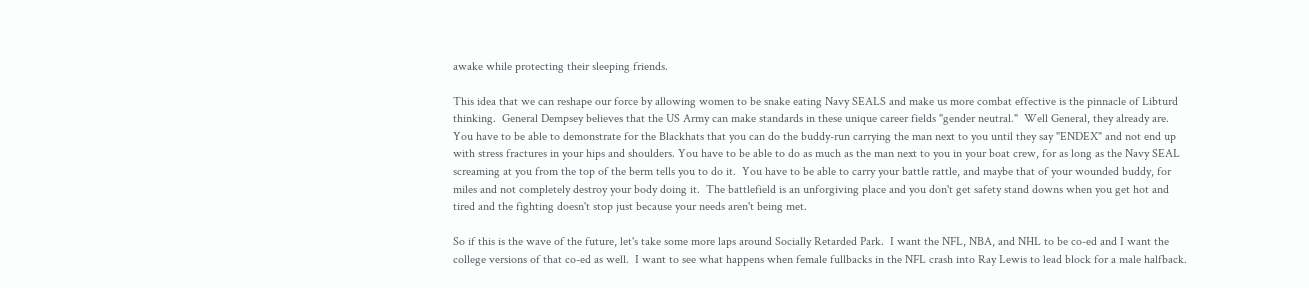awake while protecting their sleeping friends.

This idea that we can reshape our force by allowing women to be snake eating Navy SEALS and make us more combat effective is the pinnacle of Libturd thinking.  General Dempsey believes that the US Army can make standards in these unique career fields "gender neutral."  Well General, they already are.  You have to be able to demonstrate for the Blackhats that you can do the buddy-run carrying the man next to you until they say "ENDEX" and not end up with stress fractures in your hips and shoulders. You have to be able to do as much as the man next to you in your boat crew, for as long as the Navy SEAL screaming at you from the top of the berm tells you to do it.  You have to be able to carry your battle rattle, and maybe that of your wounded buddy, for miles and not completely destroy your body doing it.  The battlefield is an unforgiving place and you don't get safety stand downs when you get hot and tired and the fighting doesn't stop just because your needs aren't being met.

So if this is the wave of the future, let's take some more laps around Socially Retarded Park.  I want the NFL, NBA, and NHL to be co-ed and I want the college versions of that co-ed as well.  I want to see what happens when female fullbacks in the NFL crash into Ray Lewis to lead block for a male halfback.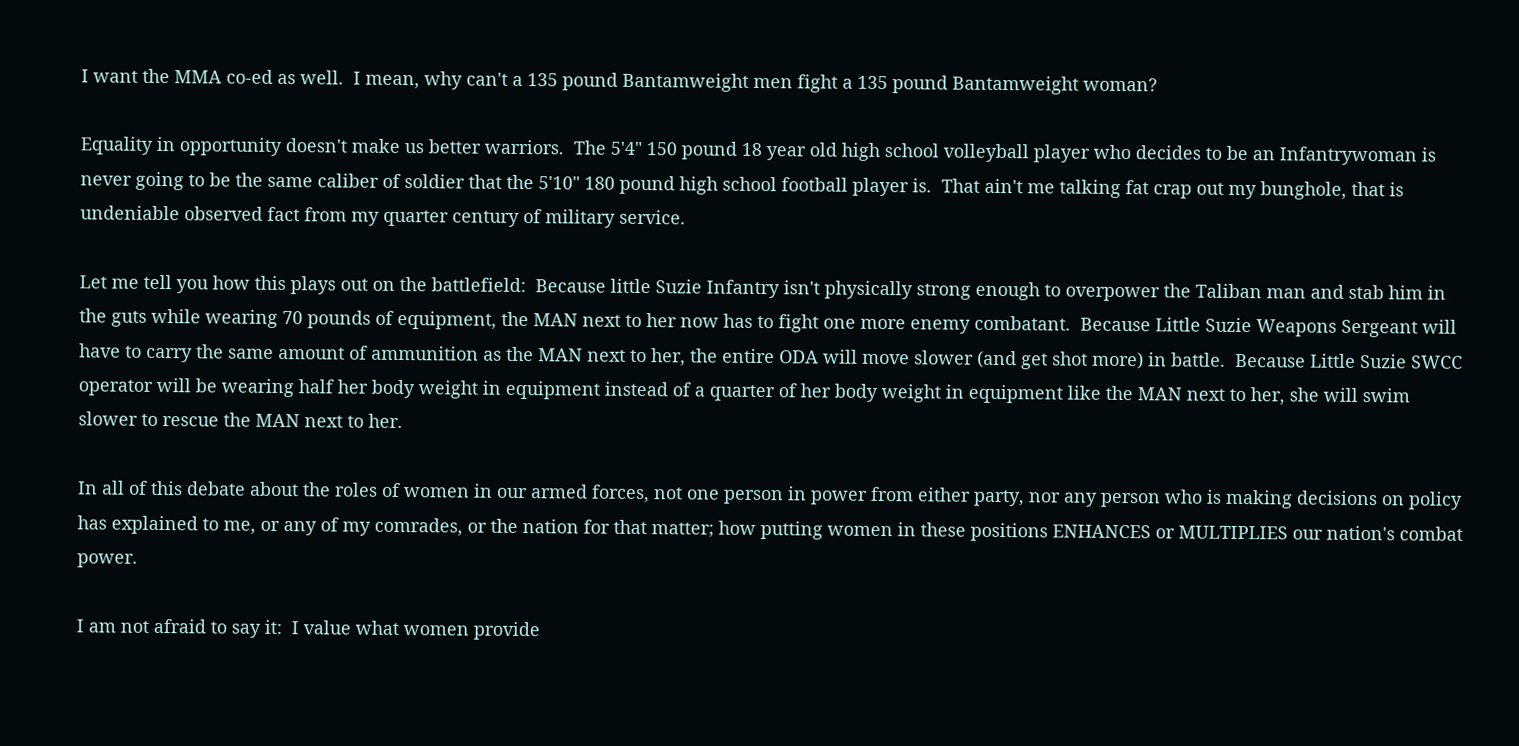I want the MMA co-ed as well.  I mean, why can't a 135 pound Bantamweight men fight a 135 pound Bantamweight woman?

Equality in opportunity doesn't make us better warriors.  The 5'4" 150 pound 18 year old high school volleyball player who decides to be an Infantrywoman is never going to be the same caliber of soldier that the 5'10" 180 pound high school football player is.  That ain't me talking fat crap out my bunghole, that is undeniable observed fact from my quarter century of military service.

Let me tell you how this plays out on the battlefield:  Because little Suzie Infantry isn't physically strong enough to overpower the Taliban man and stab him in the guts while wearing 70 pounds of equipment, the MAN next to her now has to fight one more enemy combatant.  Because Little Suzie Weapons Sergeant will have to carry the same amount of ammunition as the MAN next to her, the entire ODA will move slower (and get shot more) in battle.  Because Little Suzie SWCC operator will be wearing half her body weight in equipment instead of a quarter of her body weight in equipment like the MAN next to her, she will swim slower to rescue the MAN next to her.

In all of this debate about the roles of women in our armed forces, not one person in power from either party, nor any person who is making decisions on policy has explained to me, or any of my comrades, or the nation for that matter; how putting women in these positions ENHANCES or MULTIPLIES our nation's combat power.

I am not afraid to say it:  I value what women provide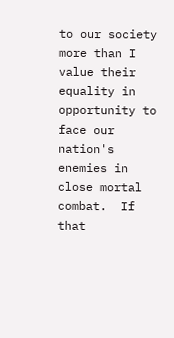to our society more than I value their equality in opportunity to face our nation's enemies in close mortal combat.  If that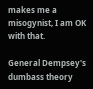makes me a misogynist, I am OK with that.

General Dempsey's dumbass theory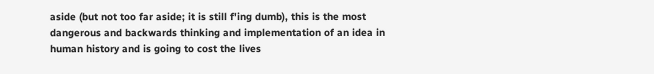aside (but not too far aside; it is still f'ing dumb), this is the most dangerous and backwards thinking and implementation of an idea in human history and is going to cost the lives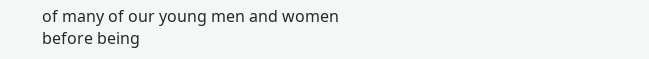of many of our young men and women before being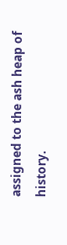assigned to the ash heap of history.